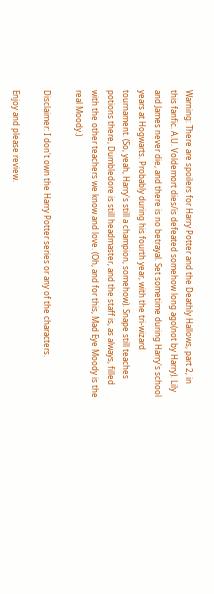Warning: There are spoilers for Harry Potter and the Deathly Hallows, part 2, in this fanfic. A.U. Voldemort dies/is defeated somehow long ago(not by Harry). Lily and James never die, and there is no betrayal. Set sometime during Harry's school years at Hogwarts. Probably during his fourth year, with the tri-wizard tournament. (So, yeah, Harry's still a champion, somehow). Snape still teaches potions there, Dumbledore is still headmaster, and the staff is, as always, filled with the other teachers we know and love. (Oh, and for this, Mad Eye Moody is the real Moody.)

Disclaimer: I don't own the Harry Potter series or any of the characters.

Enjoy and please review.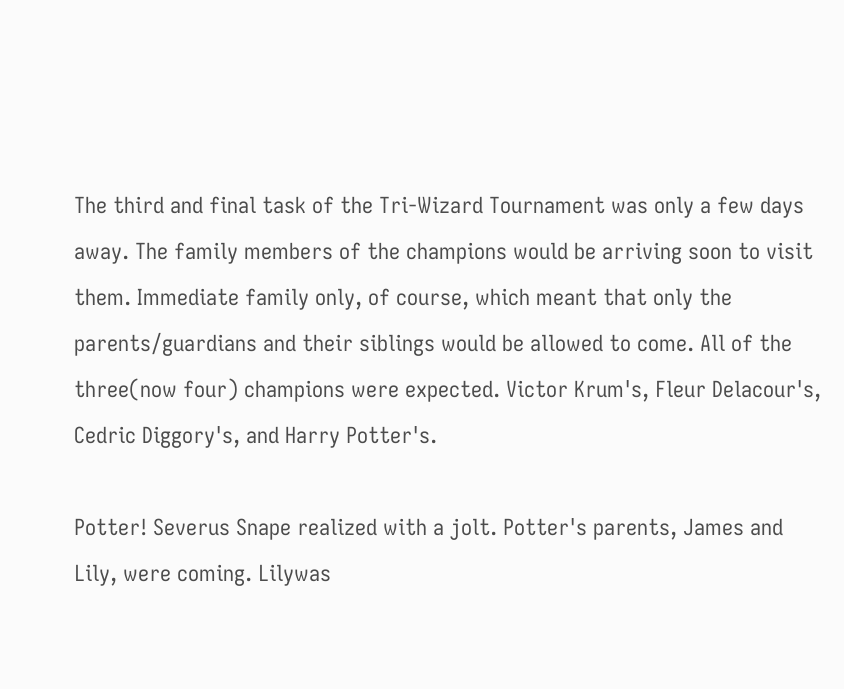The third and final task of the Tri-Wizard Tournament was only a few days away. The family members of the champions would be arriving soon to visit them. Immediate family only, of course, which meant that only the parents/guardians and their siblings would be allowed to come. All of the three(now four) champions were expected. Victor Krum's, Fleur Delacour's, Cedric Diggory's, and Harry Potter's.

Potter! Severus Snape realized with a jolt. Potter's parents, James and Lily, were coming. Lilywas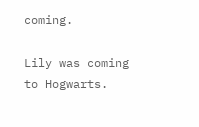coming.

Lily was coming to Hogwarts.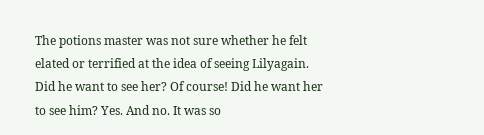The potions master was not sure whether he felt elated or terrified at the idea of seeing Lilyagain. Did he want to see her? Of course! Did he want her to see him? Yes. And no. It was so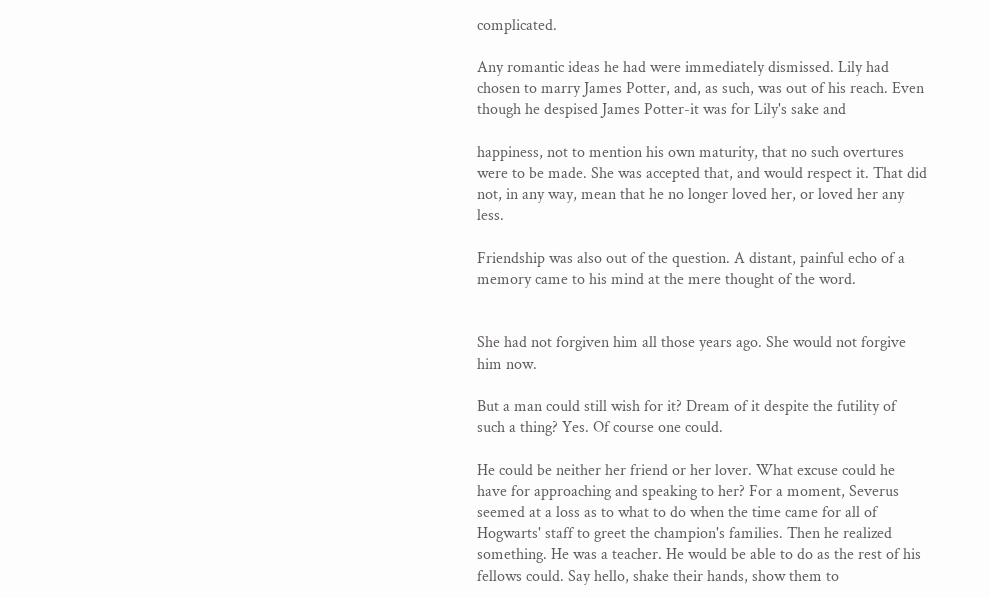complicated.

Any romantic ideas he had were immediately dismissed. Lily had chosen to marry James Potter, and, as such, was out of his reach. Even though he despised James Potter-it was for Lily's sake and

happiness, not to mention his own maturity, that no such overtures were to be made. She was accepted that, and would respect it. That did not, in any way, mean that he no longer loved her, or loved her any less.

Friendship was also out of the question. A distant, painful echo of a memory came to his mind at the mere thought of the word.


She had not forgiven him all those years ago. She would not forgive him now.

But a man could still wish for it? Dream of it despite the futility of such a thing? Yes. Of course one could.

He could be neither her friend or her lover. What excuse could he have for approaching and speaking to her? For a moment, Severus seemed at a loss as to what to do when the time came for all of Hogwarts' staff to greet the champion's families. Then he realized something. He was a teacher. He would be able to do as the rest of his fellows could. Say hello, shake their hands, show them to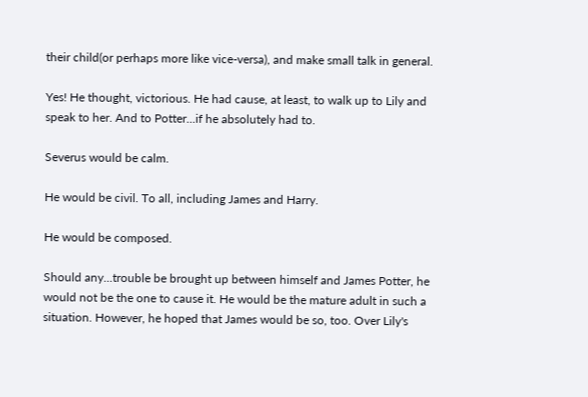their child(or perhaps more like vice-versa), and make small talk in general.

Yes! He thought, victorious. He had cause, at least, to walk up to Lily and speak to her. And to Potter...if he absolutely had to.

Severus would be calm.

He would be civil. To all, including James and Harry.

He would be composed.

Should any...trouble be brought up between himself and James Potter, he would not be the one to cause it. He would be the mature adult in such a situation. However, he hoped that James would be so, too. Over Lily's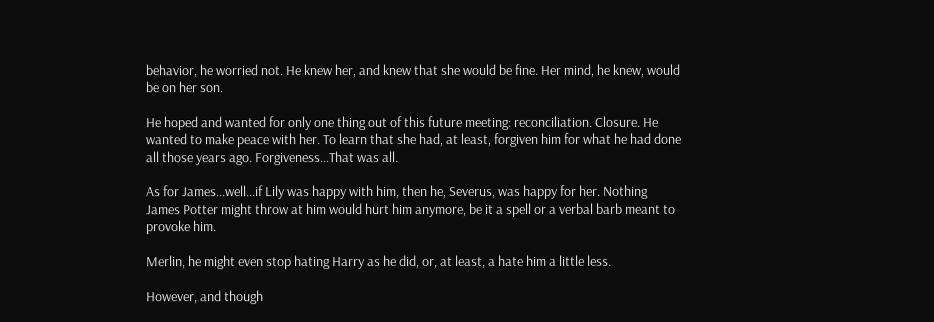behavior, he worried not. He knew her, and knew that she would be fine. Her mind, he knew, would be on her son.

He hoped and wanted for only one thing out of this future meeting: reconciliation. Closure. He wanted to make peace with her. To learn that she had, at least, forgiven him for what he had done all those years ago. Forgiveness...That was all.

As for James...well...if Lily was happy with him, then he, Severus, was happy for her. Nothing James Potter might throw at him would hurt him anymore, be it a spell or a verbal barb meant to provoke him.

Merlin, he might even stop hating Harry as he did, or, at least, a hate him a little less.

However, and though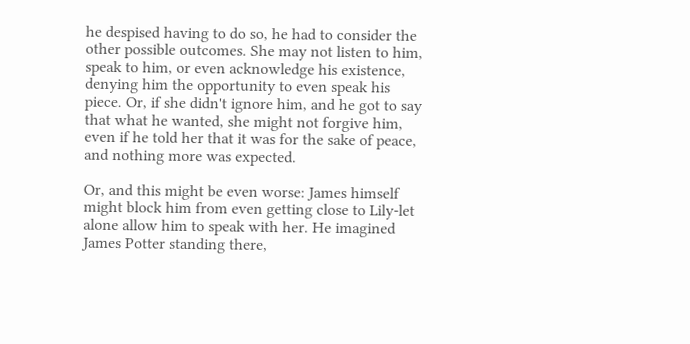he despised having to do so, he had to consider the other possible outcomes. She may not listen to him, speak to him, or even acknowledge his existence, denying him the opportunity to even speak his piece. Or, if she didn't ignore him, and he got to say that what he wanted, she might not forgive him, even if he told her that it was for the sake of peace, and nothing more was expected.

Or, and this might be even worse: James himself might block him from even getting close to Lily-let alone allow him to speak with her. He imagined James Potter standing there,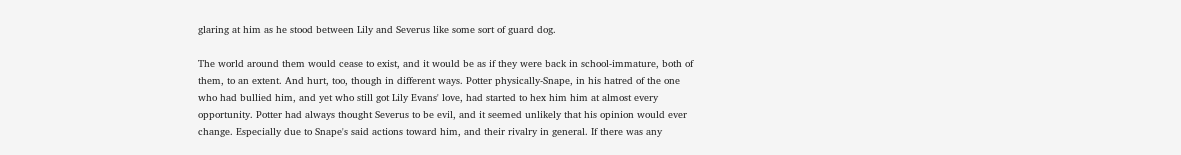glaring at him as he stood between Lily and Severus like some sort of guard dog.

The world around them would cease to exist, and it would be as if they were back in school-immature, both of them, to an extent. And hurt, too, though in different ways. Potter physically-Snape, in his hatred of the one who had bullied him, and yet who still got Lily Evans' love, had started to hex him him at almost every opportunity. Potter had always thought Severus to be evil, and it seemed unlikely that his opinion would ever change. Especially due to Snape's said actions toward him, and their rivalry in general. If there was any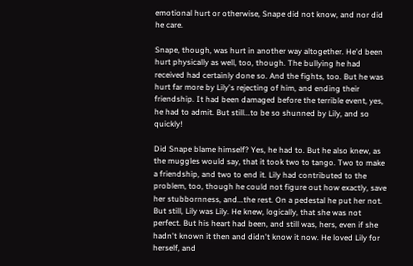emotional hurt or otherwise, Snape did not know, and nor did he care.

Snape, though, was hurt in another way altogether. He'd been hurt physically as well, too, though. The bullying he had received had certainly done so. And the fights, too. But he was hurt far more by Lily's rejecting of him, and ending their friendship. It had been damaged before the terrible event, yes, he had to admit. But still...to be so shunned by Lily, and so quickly!

Did Snape blame himself? Yes, he had to. But he also knew, as the muggles would say, that it took two to tango. Two to make a friendship, and two to end it. Lily had contributed to the problem, too, though he could not figure out how exactly, save her stubbornness, and...the rest. On a pedestal he put her not. But still, Lily was Lily. He knew, logically, that she was not perfect. But his heart had been, and still was, hers, even if she hadn't known it then and didn't know it now. He loved Lily for herself, and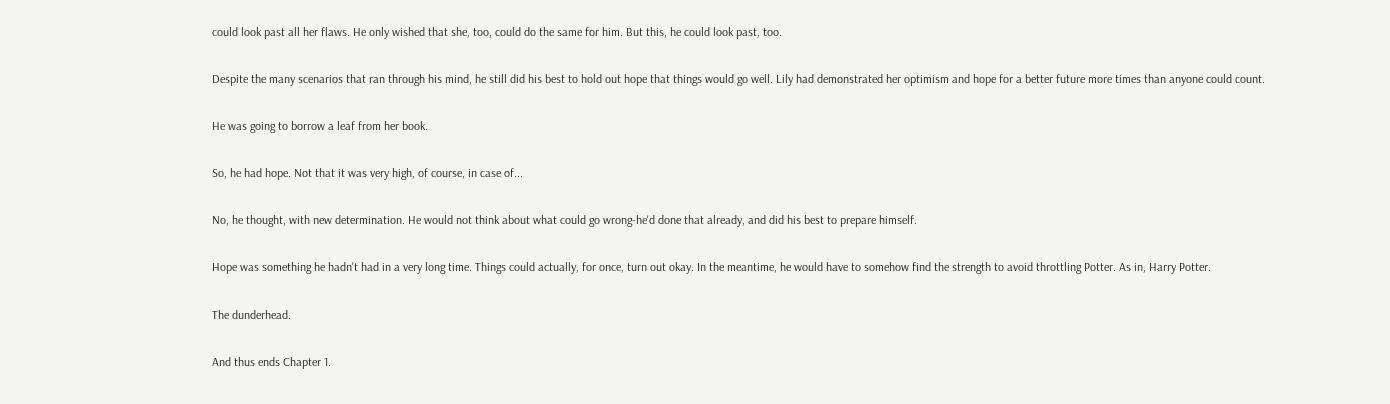could look past all her flaws. He only wished that she, too, could do the same for him. But this, he could look past, too.

Despite the many scenarios that ran through his mind, he still did his best to hold out hope that things would go well. Lily had demonstrated her optimism and hope for a better future more times than anyone could count.

He was going to borrow a leaf from her book.

So, he had hope. Not that it was very high, of course, in case of...

No, he thought, with new determination. He would not think about what could go wrong-he'd done that already, and did his best to prepare himself.

Hope was something he hadn't had in a very long time. Things could actually, for once, turn out okay. In the meantime, he would have to somehow find the strength to avoid throttling Potter. As in, Harry Potter.

The dunderhead.

And thus ends Chapter 1.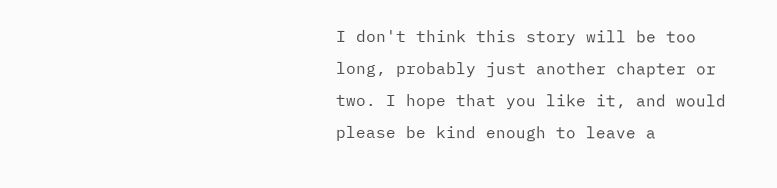I don't think this story will be too long, probably just another chapter or two. I hope that you like it, and would please be kind enough to leave a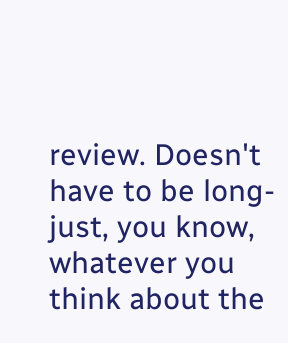review. Doesn't have to be long-just, you know, whatever you think about the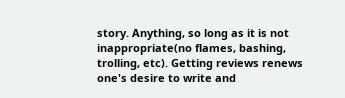story. Anything, so long as it is not inappropriate(no flames, bashing, trolling, etc). Getting reviews renews one's desire to write and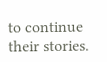to continue their stories.